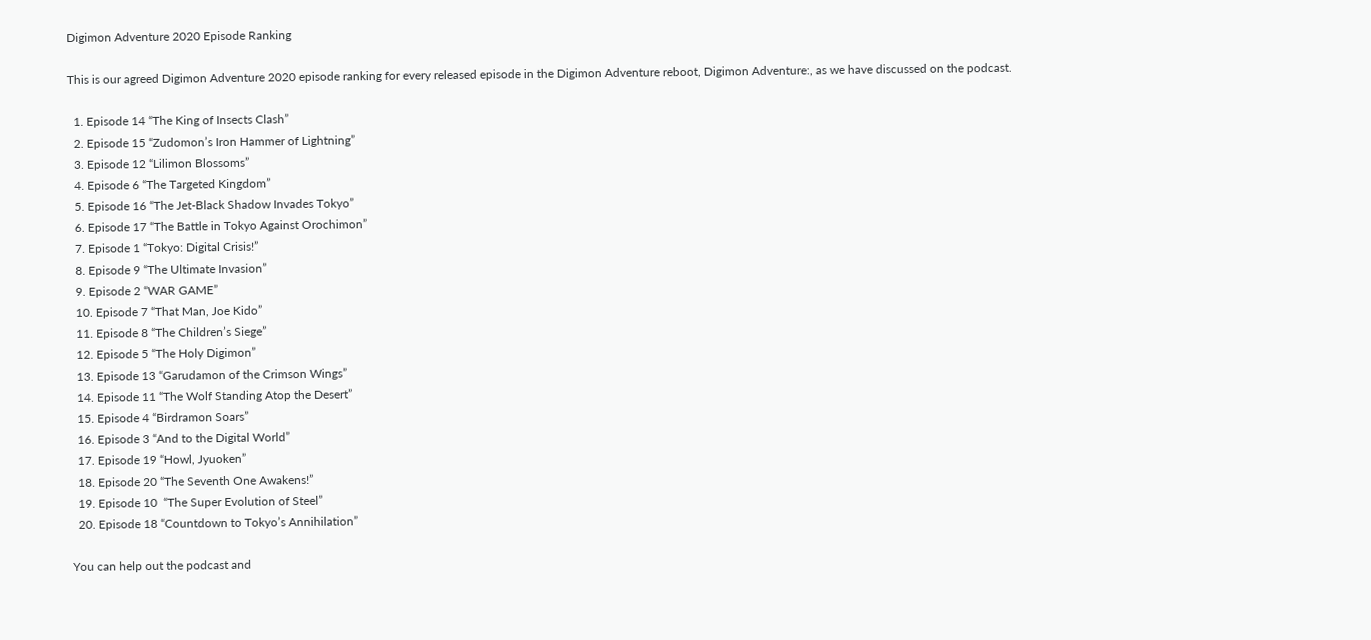Digimon Adventure 2020 Episode Ranking

This is our agreed Digimon Adventure 2020 episode ranking for every released episode in the Digimon Adventure reboot, Digimon Adventure:, as we have discussed on the podcast.

  1. Episode 14 “The King of Insects Clash”
  2. Episode 15 “Zudomon’s Iron Hammer of Lightning”
  3. Episode 12 “Lilimon Blossoms”
  4. Episode 6 “The Targeted Kingdom”
  5. Episode 16 “The Jet-Black Shadow Invades Tokyo”
  6. Episode 17 “The Battle in Tokyo Against Orochimon”
  7. Episode 1 “Tokyo: Digital Crisis!”
  8. Episode 9 “The Ultimate Invasion”
  9. Episode 2 “WAR GAME”
  10. Episode 7 “That Man, Joe Kido”
  11. Episode 8 “The Children’s Siege”
  12. Episode 5 “The Holy Digimon”
  13. Episode 13 “Garudamon of the Crimson Wings”
  14. Episode 11 “The Wolf Standing Atop the Desert”
  15. Episode 4 “Birdramon Soars”
  16. Episode 3 “And to the Digital World”
  17. Episode 19 “Howl, Jyuoken”
  18. Episode 20 “The Seventh One Awakens!”
  19. Episode 10  “The Super Evolution of Steel”
  20. Episode 18 “Countdown to Tokyo’s Annihilation”

You can help out the podcast and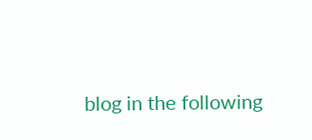blog in the following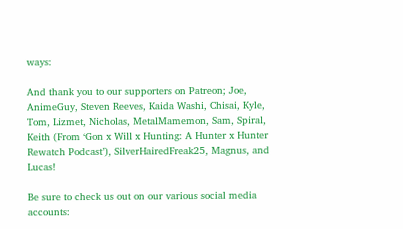ways:

And thank you to our supporters on Patreon; Joe, AnimeGuy, Steven Reeves, Kaida Washi, Chisai, Kyle, Tom, Lizmet, Nicholas, MetalMamemon, Sam, Spiral, Keith (From ‘Gon x Will x Hunting: A Hunter x Hunter Rewatch Podcast’), SilverHairedFreak25, Magnus, and Lucas!

Be sure to check us out on our various social media accounts: